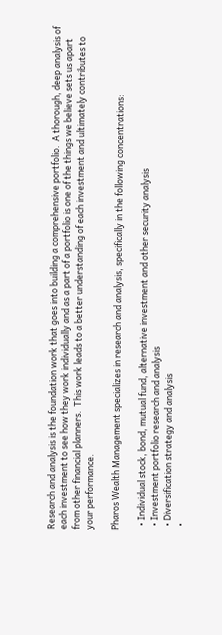Research and analysis is the foundation work that goes into building a comprehensive portfolio.  A thorough, deep analysis of each investment to see how they work individually and as a part of a portfolio is one of the things we believe sets us apart from other financial planners.  This work leads to a better understanding of each investment and ultimately contributes to your performance.

Pharos Wealth Management specializes in research and analysis, specifically in the following concentrations:

  • Individual stock, bond, mutual fund, alternative investment and other security analysis
  • Investment portfolio research and analysis
  • Diversification strategy and analysis
  •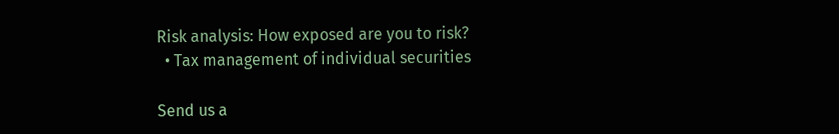Risk analysis: How exposed are you to risk?
  • Tax management of individual securities

Send us a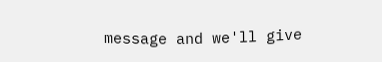message and we'll give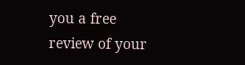you a free review of your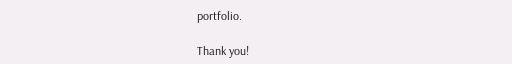portfolio.

Thank you!